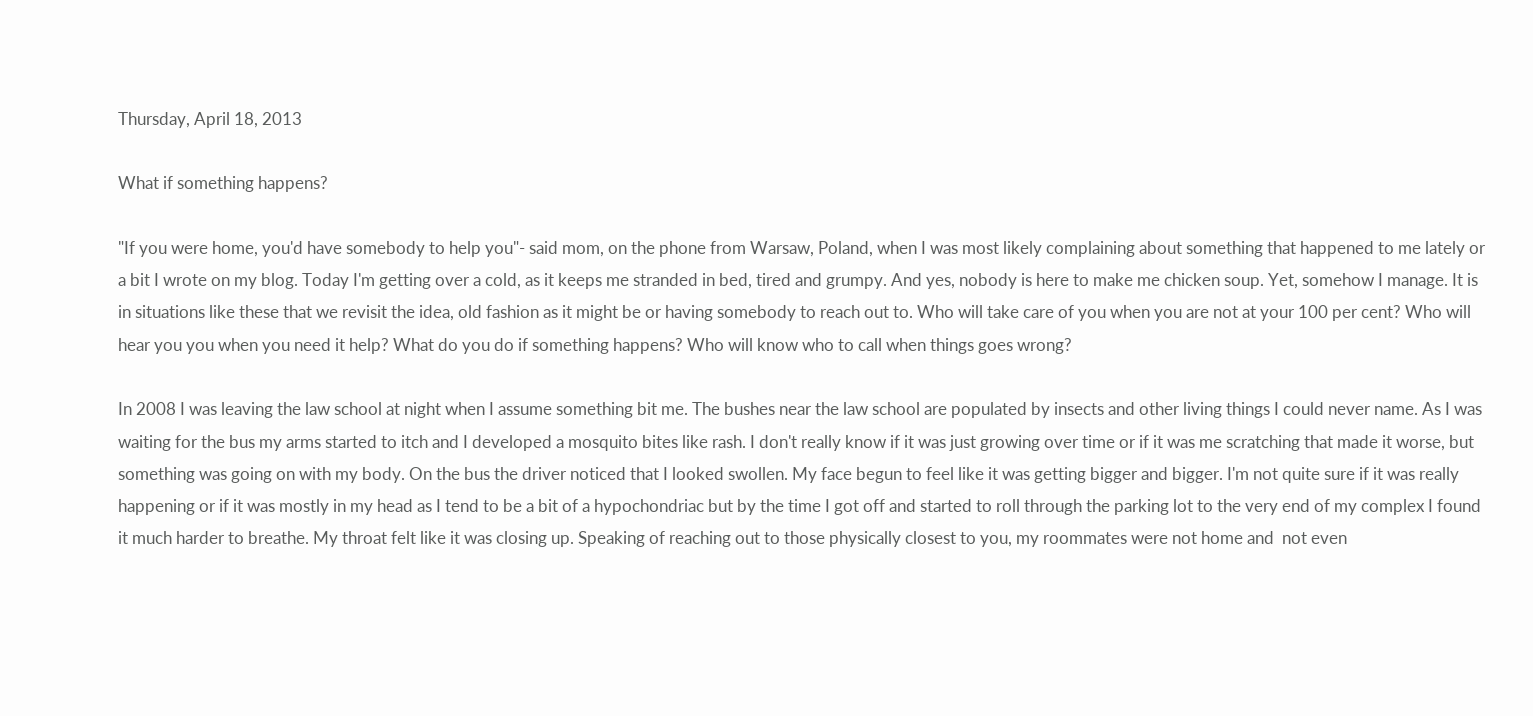Thursday, April 18, 2013

What if something happens?

"If you were home, you'd have somebody to help you"- said mom, on the phone from Warsaw, Poland, when I was most likely complaining about something that happened to me lately or a bit I wrote on my blog. Today I'm getting over a cold, as it keeps me stranded in bed, tired and grumpy. And yes, nobody is here to make me chicken soup. Yet, somehow I manage. It is in situations like these that we revisit the idea, old fashion as it might be or having somebody to reach out to. Who will take care of you when you are not at your 100 per cent? Who will hear you you when you need it help? What do you do if something happens? Who will know who to call when things goes wrong?

In 2008 I was leaving the law school at night when I assume something bit me. The bushes near the law school are populated by insects and other living things I could never name. As I was waiting for the bus my arms started to itch and I developed a mosquito bites like rash. I don't really know if it was just growing over time or if it was me scratching that made it worse, but something was going on with my body. On the bus the driver noticed that I looked swollen. My face begun to feel like it was getting bigger and bigger. I'm not quite sure if it was really happening or if it was mostly in my head as I tend to be a bit of a hypochondriac but by the time I got off and started to roll through the parking lot to the very end of my complex I found it much harder to breathe. My throat felt like it was closing up. Speaking of reaching out to those physically closest to you, my roommates were not home and  not even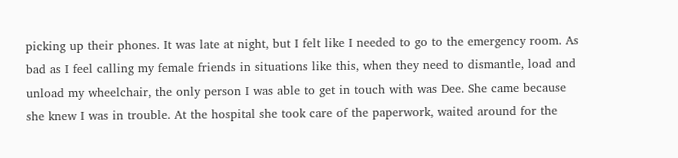picking up their phones. It was late at night, but I felt like I needed to go to the emergency room. As bad as I feel calling my female friends in situations like this, when they need to dismantle, load and unload my wheelchair, the only person I was able to get in touch with was Dee. She came because she knew I was in trouble. At the hospital she took care of the paperwork, waited around for the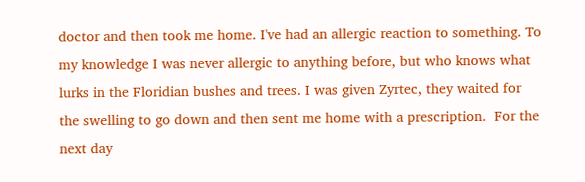doctor and then took me home. I've had an allergic reaction to something. To my knowledge I was never allergic to anything before, but who knows what lurks in the Floridian bushes and trees. I was given Zyrtec, they waited for the swelling to go down and then sent me home with a prescription.  For the next day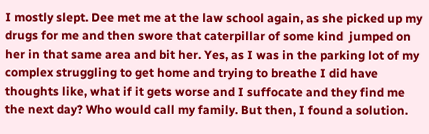I mostly slept. Dee met me at the law school again, as she picked up my drugs for me and then swore that caterpillar of some kind  jumped on her in that same area and bit her. Yes, as I was in the parking lot of my complex struggling to get home and trying to breathe I did have thoughts like, what if it gets worse and I suffocate and they find me the next day? Who would call my family. But then, I found a solution.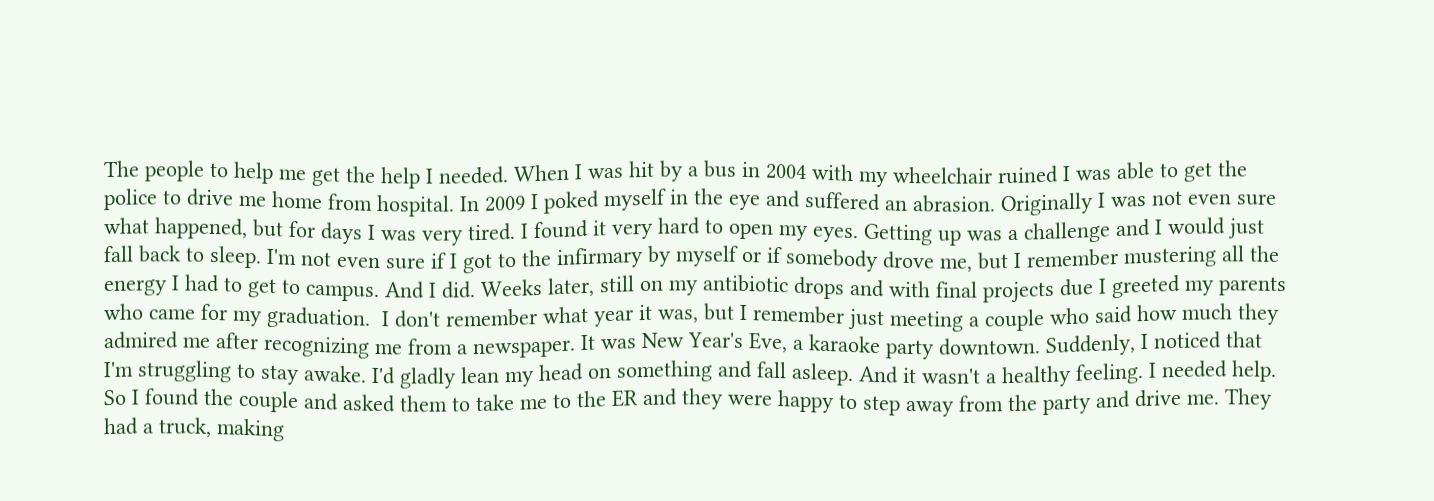The people to help me get the help I needed. When I was hit by a bus in 2004 with my wheelchair ruined I was able to get the police to drive me home from hospital. In 2009 I poked myself in the eye and suffered an abrasion. Originally I was not even sure what happened, but for days I was very tired. I found it very hard to open my eyes. Getting up was a challenge and I would just fall back to sleep. I'm not even sure if I got to the infirmary by myself or if somebody drove me, but I remember mustering all the energy I had to get to campus. And I did. Weeks later, still on my antibiotic drops and with final projects due I greeted my parents who came for my graduation.  I don't remember what year it was, but I remember just meeting a couple who said how much they admired me after recognizing me from a newspaper. It was New Year's Eve, a karaoke party downtown. Suddenly, I noticed that I'm struggling to stay awake. I'd gladly lean my head on something and fall asleep. And it wasn't a healthy feeling. I needed help. So I found the couple and asked them to take me to the ER and they were happy to step away from the party and drive me. They had a truck, making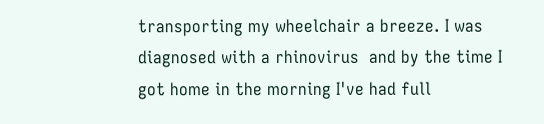transporting my wheelchair a breeze. I was diagnosed with a rhinovirus  and by the time I got home in the morning I've had full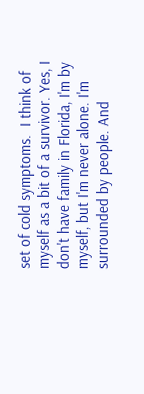set of cold symptoms.  I think of myself as a bit of a survivor. Yes, I don't have family in Florida, I'm by myself, but I'm never alone. I'm surrounded by people. And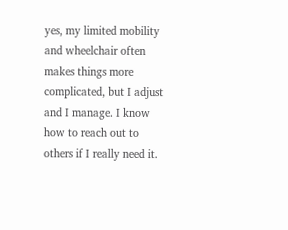yes, my limited mobility and wheelchair often makes things more complicated, but I adjust and I manage. I know how to reach out to others if I really need it.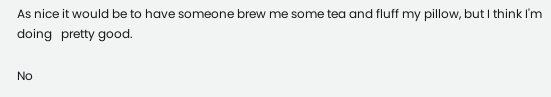As nice it would be to have someone brew me some tea and fluff my pillow, but I think I'm doing   pretty good.

No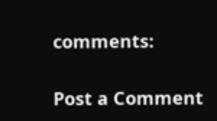comments:

Post a Comment